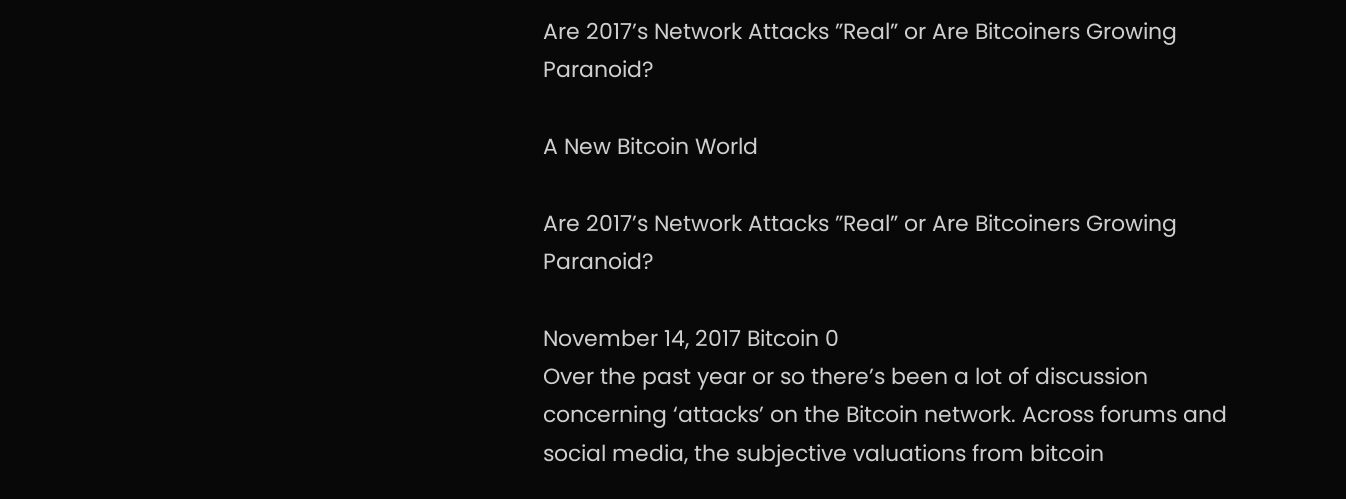Are 2017’s Network Attacks ”Real” or Are Bitcoiners Growing Paranoid?

A New Bitcoin World

Are 2017’s Network Attacks ”Real” or Are Bitcoiners Growing Paranoid?

November 14, 2017 Bitcoin 0
Over the past year or so there’s been a lot of discussion concerning ‘attacks’ on the Bitcoin network. Across forums and social media, the subjective valuations from bitcoin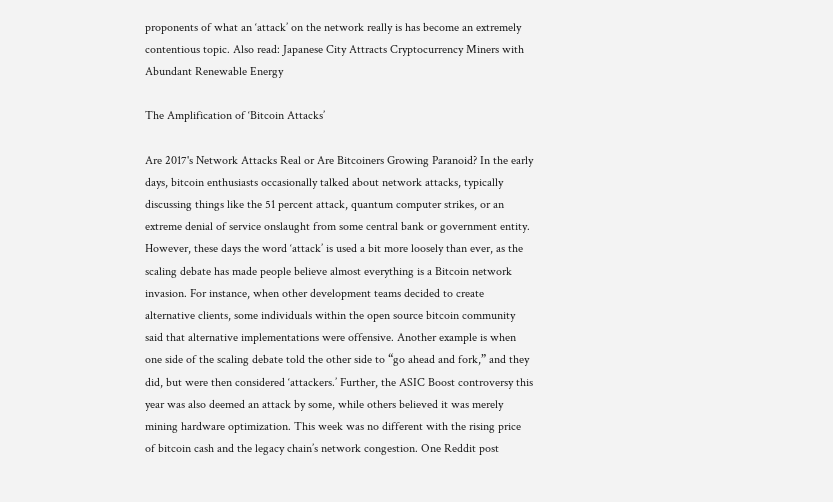proponents of what an ‘attack’ on the network really is has become an extremely contentious topic. Also read: Japanese City Attracts Cryptocurrency Miners with Abundant Renewable Energy

The Amplification of ‘Bitcoin Attacks’

Are 2017's Network Attacks Real or Are Bitcoiners Growing Paranoid? In the early days, bitcoin enthusiasts occasionally talked about network attacks, typically discussing things like the 51 percent attack, quantum computer strikes, or an extreme denial of service onslaught from some central bank or government entity. However, these days the word ‘attack’ is used a bit more loosely than ever, as the scaling debate has made people believe almost everything is a Bitcoin network invasion. For instance, when other development teams decided to create alternative clients, some individuals within the open source bitcoin community said that alternative implementations were offensive. Another example is when one side of the scaling debate told the other side to “go ahead and fork,” and they did, but were then considered ‘attackers.’ Further, the ASIC Boost controversy this year was also deemed an attack by some, while others believed it was merely mining hardware optimization. This week was no different with the rising price of bitcoin cash and the legacy chain’s network congestion. One Reddit post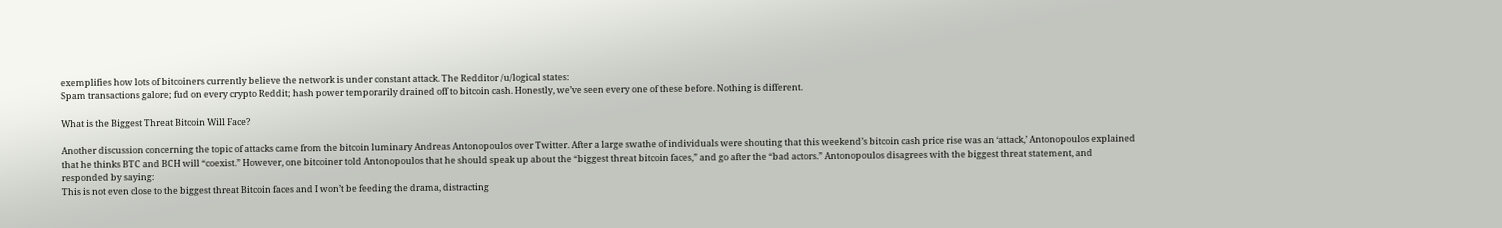exemplifies how lots of bitcoiners currently believe the network is under constant attack. The Redditor /u/logical states:
Spam transactions galore; fud on every crypto Reddit; hash power temporarily drained off to bitcoin cash. Honestly, we’ve seen every one of these before. Nothing is different.

What is the Biggest Threat Bitcoin Will Face?

Another discussion concerning the topic of attacks came from the bitcoin luminary Andreas Antonopoulos over Twitter. After a large swathe of individuals were shouting that this weekend’s bitcoin cash price rise was an ‘attack,’ Antonopoulos explained that he thinks BTC and BCH will “coexist.” However, one bitcoiner told Antonopoulos that he should speak up about the “biggest threat bitcoin faces,” and go after the “bad actors.” Antonopoulos disagrees with the biggest threat statement, and responded by saying:
This is not even close to the biggest threat Bitcoin faces and I won’t be feeding the drama, distracting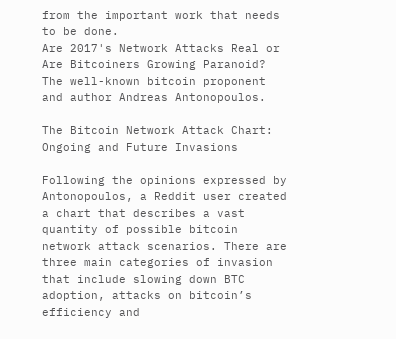from the important work that needs to be done.
Are 2017's Network Attacks Real or Are Bitcoiners Growing Paranoid?
The well-known bitcoin proponent and author Andreas Antonopoulos.

The Bitcoin Network Attack Chart: Ongoing and Future Invasions

Following the opinions expressed by Antonopoulos, a Reddit user created a chart that describes a vast quantity of possible bitcoin network attack scenarios. There are three main categories of invasion that include slowing down BTC adoption, attacks on bitcoin’s efficiency and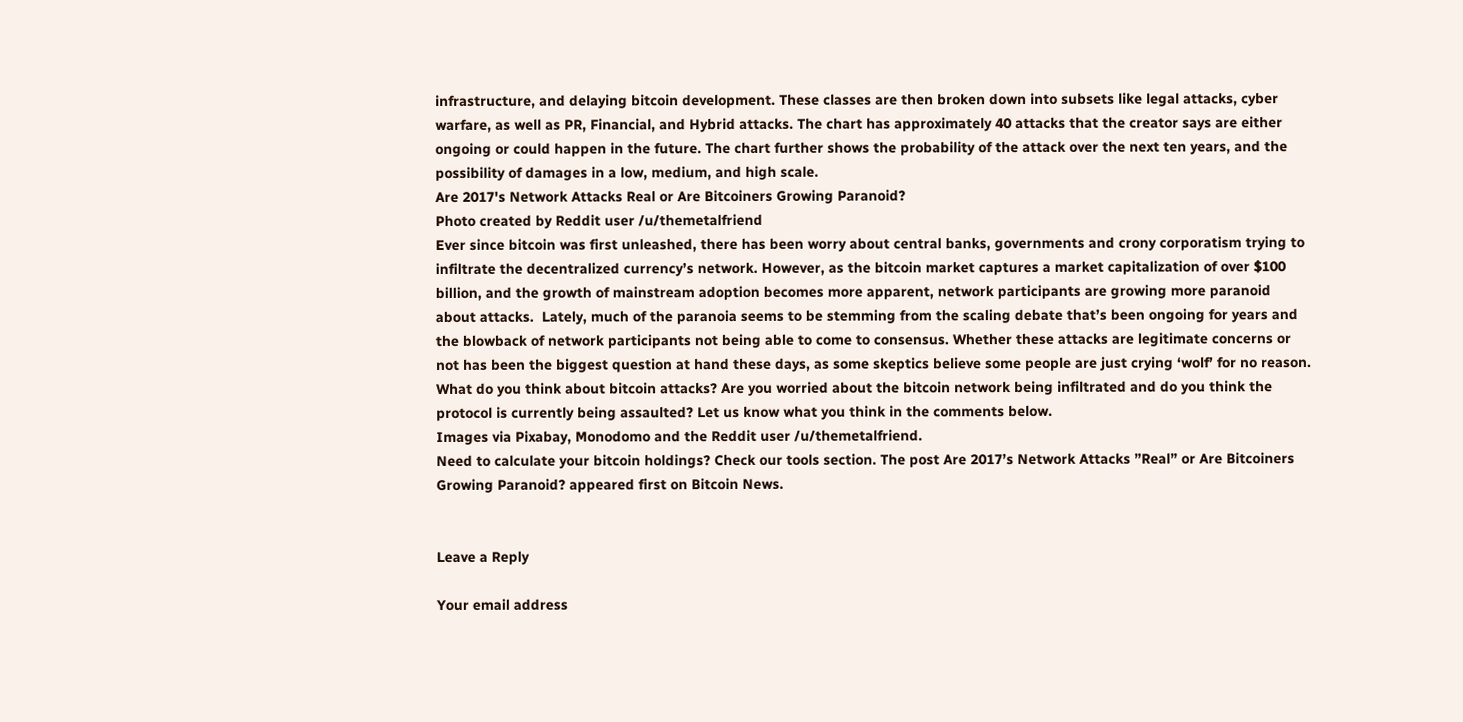infrastructure, and delaying bitcoin development. These classes are then broken down into subsets like legal attacks, cyber warfare, as well as PR, Financial, and Hybrid attacks. The chart has approximately 40 attacks that the creator says are either ongoing or could happen in the future. The chart further shows the probability of the attack over the next ten years, and the possibility of damages in a low, medium, and high scale.
Are 2017's Network Attacks Real or Are Bitcoiners Growing Paranoid?
Photo created by Reddit user /u/themetalfriend
Ever since bitcoin was first unleashed, there has been worry about central banks, governments and crony corporatism trying to infiltrate the decentralized currency’s network. However, as the bitcoin market captures a market capitalization of over $100 billion, and the growth of mainstream adoption becomes more apparent, network participants are growing more paranoid about attacks.  Lately, much of the paranoia seems to be stemming from the scaling debate that’s been ongoing for years and the blowback of network participants not being able to come to consensus. Whether these attacks are legitimate concerns or not has been the biggest question at hand these days, as some skeptics believe some people are just crying ‘wolf’ for no reason. What do you think about bitcoin attacks? Are you worried about the bitcoin network being infiltrated and do you think the protocol is currently being assaulted? Let us know what you think in the comments below.
Images via Pixabay, Monodomo and the Reddit user /u/themetalfriend.
Need to calculate your bitcoin holdings? Check our tools section. The post Are 2017’s Network Attacks ”Real” or Are Bitcoiners Growing Paranoid? appeared first on Bitcoin News.


Leave a Reply

Your email address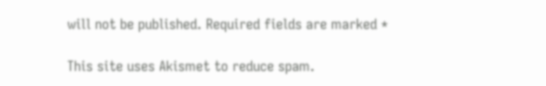will not be published. Required fields are marked *

This site uses Akismet to reduce spam.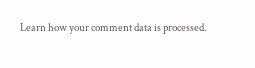Learn how your comment data is processed.